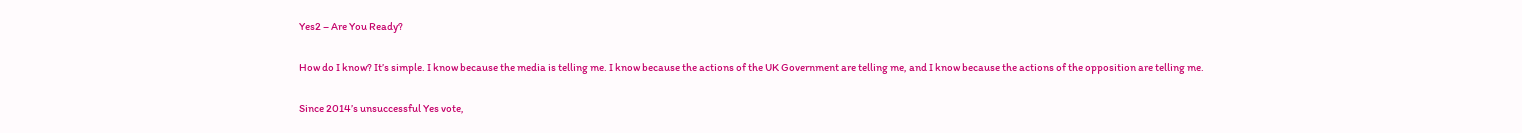Yes2 – Are You Ready?

How do I know? It’s simple. I know because the media is telling me. I know because the actions of the UK Government are telling me, and I know because the actions of the opposition are telling me.

Since 2014’s unsuccessful Yes vote,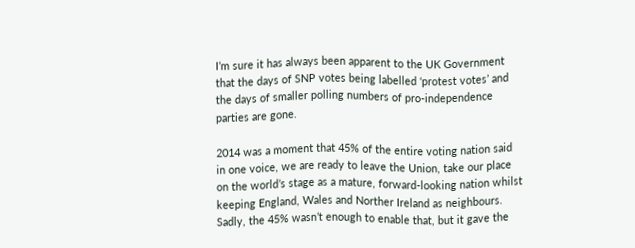I’m sure it has always been apparent to the UK Government that the days of SNP votes being labelled ‘protest votes’ and the days of smaller polling numbers of pro-independence parties are gone.

2014 was a moment that 45% of the entire voting nation said in one voice, we are ready to leave the Union, take our place on the world’s stage as a mature, forward-looking nation whilst keeping England, Wales and Norther Ireland as neighbours.  Sadly, the 45% wasn’t enough to enable that, but it gave the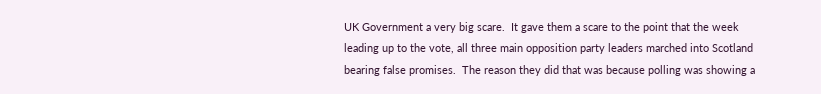UK Government a very big scare.  It gave them a scare to the point that the week leading up to the vote, all three main opposition party leaders marched into Scotland bearing false promises.  The reason they did that was because polling was showing a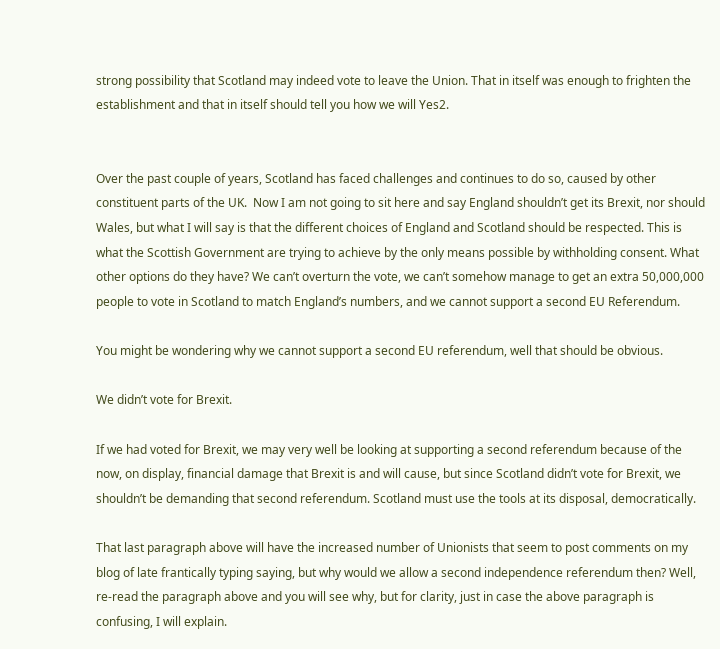strong possibility that Scotland may indeed vote to leave the Union. That in itself was enough to frighten the establishment and that in itself should tell you how we will Yes2.


Over the past couple of years, Scotland has faced challenges and continues to do so, caused by other constituent parts of the UK.  Now I am not going to sit here and say England shouldn’t get its Brexit, nor should Wales, but what I will say is that the different choices of England and Scotland should be respected. This is what the Scottish Government are trying to achieve by the only means possible by withholding consent. What other options do they have? We can’t overturn the vote, we can’t somehow manage to get an extra 50,000,000 people to vote in Scotland to match England’s numbers, and we cannot support a second EU Referendum.

You might be wondering why we cannot support a second EU referendum, well that should be obvious.

We didn’t vote for Brexit.

If we had voted for Brexit, we may very well be looking at supporting a second referendum because of the now, on display, financial damage that Brexit is and will cause, but since Scotland didn’t vote for Brexit, we shouldn’t be demanding that second referendum. Scotland must use the tools at its disposal, democratically.

That last paragraph above will have the increased number of Unionists that seem to post comments on my blog of late frantically typing saying, but why would we allow a second independence referendum then? Well, re-read the paragraph above and you will see why, but for clarity, just in case the above paragraph is confusing, I will explain.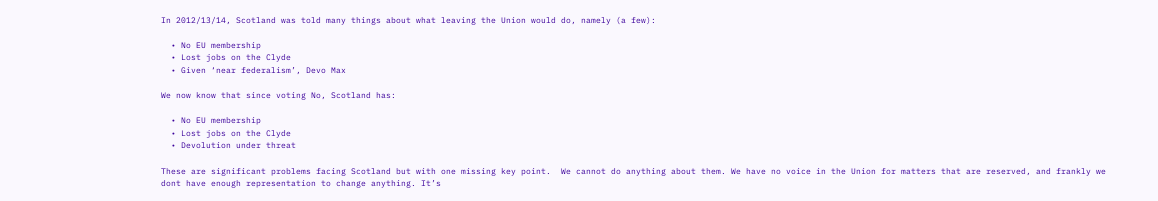In 2012/13/14, Scotland was told many things about what leaving the Union would do, namely (a few):

  • No EU membership
  • Lost jobs on the Clyde
  • Given ‘near federalism’, Devo Max

We now know that since voting No, Scotland has:

  • No EU membership
  • Lost jobs on the Clyde
  • Devolution under threat

These are significant problems facing Scotland but with one missing key point.  We cannot do anything about them. We have no voice in the Union for matters that are reserved, and frankly we dont have enough representation to change anything. It’s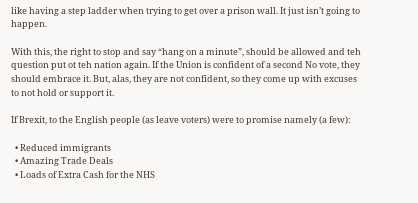like having a step ladder when trying to get over a prison wall. It just isn’t going to happen.

With this, the right to stop and say “hang on a minute”, should be allowed and teh question put ot teh nation again. If the Union is confident of a second No vote, they should embrace it. But, alas, they are not confident, so they come up with excuses to not hold or support it.

If Brexit, to the English people (as leave voters) were to promise namely (a few):

  • Reduced immigrants
  • Amazing Trade Deals
  • Loads of Extra Cash for the NHS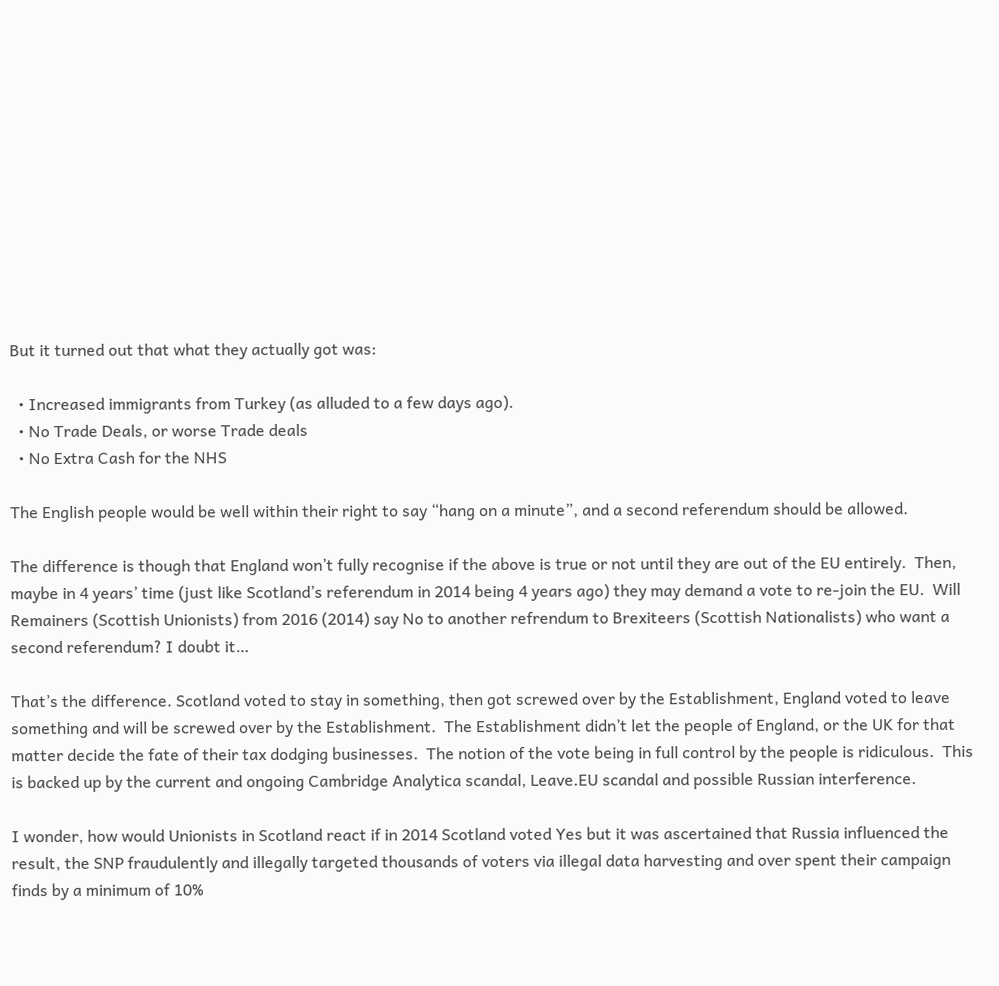But it turned out that what they actually got was:

  • Increased immigrants from Turkey (as alluded to a few days ago).
  • No Trade Deals, or worse Trade deals
  • No Extra Cash for the NHS

The English people would be well within their right to say “hang on a minute”, and a second referendum should be allowed.

The difference is though that England won’t fully recognise if the above is true or not until they are out of the EU entirely.  Then, maybe in 4 years’ time (just like Scotland’s referendum in 2014 being 4 years ago) they may demand a vote to re-join the EU.  Will Remainers (Scottish Unionists) from 2016 (2014) say No to another refrendum to Brexiteers (Scottish Nationalists) who want a second referendum? I doubt it…

That’s the difference. Scotland voted to stay in something, then got screwed over by the Establishment, England voted to leave something and will be screwed over by the Establishment.  The Establishment didn’t let the people of England, or the UK for that matter decide the fate of their tax dodging businesses.  The notion of the vote being in full control by the people is ridiculous.  This is backed up by the current and ongoing Cambridge Analytica scandal, Leave.EU scandal and possible Russian interference.

I wonder, how would Unionists in Scotland react if in 2014 Scotland voted Yes but it was ascertained that Russia influenced the result, the SNP fraudulently and illegally targeted thousands of voters via illegal data harvesting and over spent their campaign finds by a minimum of 10%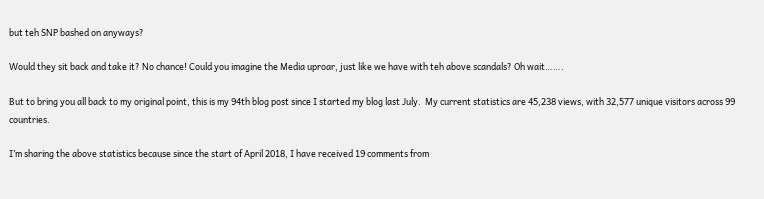but teh SNP bashed on anyways?

Would they sit back and take it? No chance! Could you imagine the Media uproar, just like we have with teh above scandals? Oh wait…….

But to bring you all back to my original point, this is my 94th blog post since I started my blog last July.  My current statistics are 45,238 views, with 32,577 unique visitors across 99 countries.

I’m sharing the above statistics because since the start of April 2018, I have received 19 comments from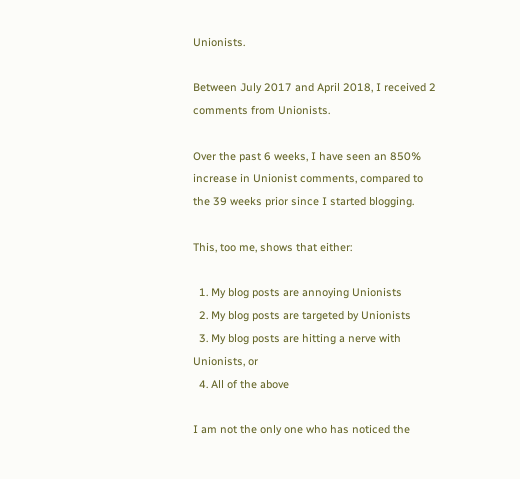Unionists.

Between July 2017 and April 2018, I received 2 comments from Unionists.

Over the past 6 weeks, I have seen an 850% increase in Unionist comments, compared to the 39 weeks prior since I started blogging.

This, too me, shows that either:

  1. My blog posts are annoying Unionists
  2. My blog posts are targeted by Unionists
  3. My blog posts are hitting a nerve with Unionists, or
  4. All of the above

I am not the only one who has noticed the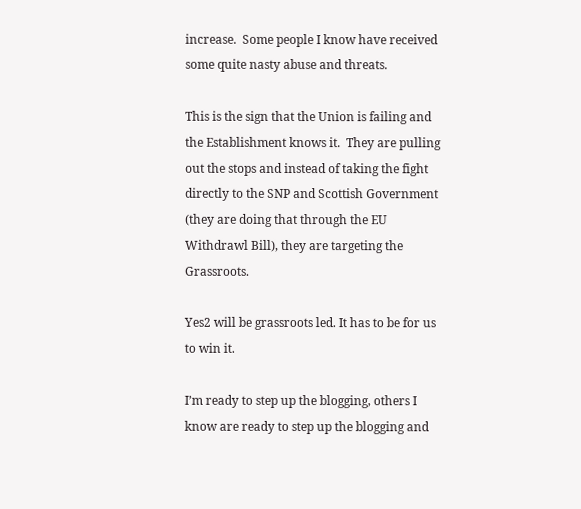increase.  Some people I know have received some quite nasty abuse and threats.

This is the sign that the Union is failing and the Establishment knows it.  They are pulling out the stops and instead of taking the fight directly to the SNP and Scottish Government (they are doing that through the EU Withdrawl Bill), they are targeting the Grassroots.

Yes2 will be grassroots led. It has to be for us to win it.

I’m ready to step up the blogging, others I know are ready to step up the blogging and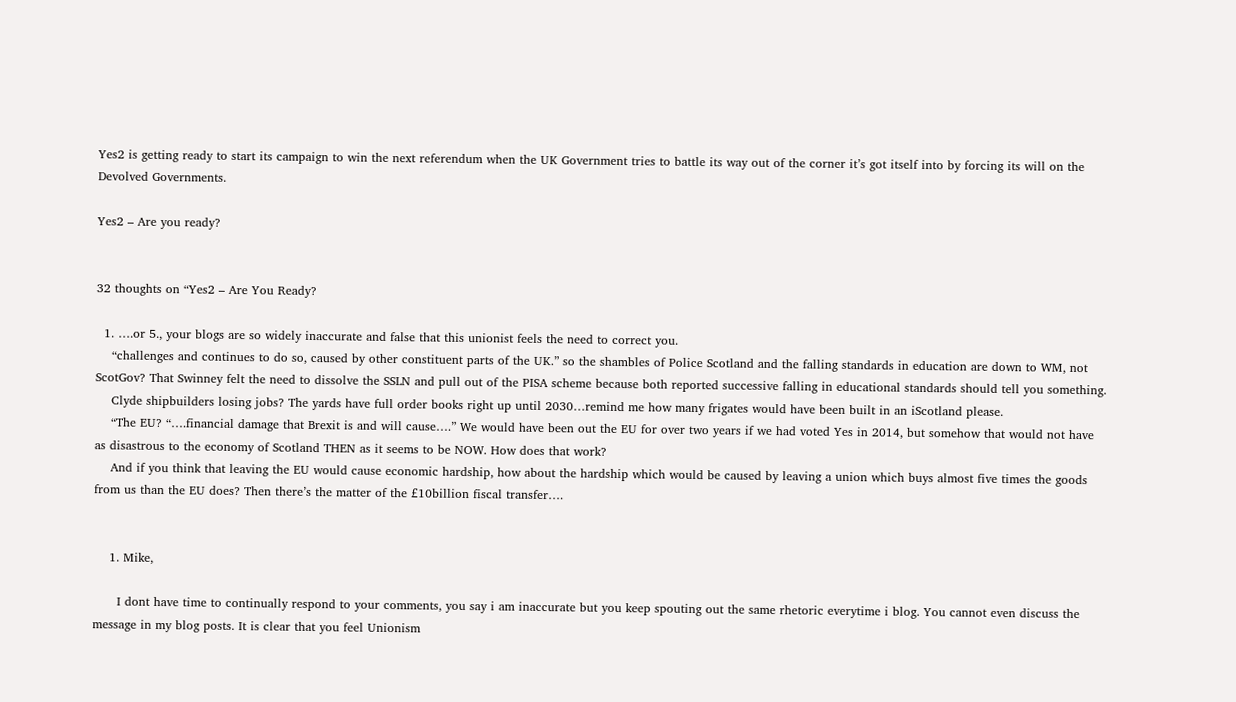Yes2 is getting ready to start its campaign to win the next referendum when the UK Government tries to battle its way out of the corner it’s got itself into by forcing its will on the Devolved Governments.

Yes2 – Are you ready?


32 thoughts on “Yes2 – Are You Ready?

  1. ….or 5., your blogs are so widely inaccurate and false that this unionist feels the need to correct you.
    “challenges and continues to do so, caused by other constituent parts of the UK.” so the shambles of Police Scotland and the falling standards in education are down to WM, not ScotGov? That Swinney felt the need to dissolve the SSLN and pull out of the PISA scheme because both reported successive falling in educational standards should tell you something.
    Clyde shipbuilders losing jobs? The yards have full order books right up until 2030…remind me how many frigates would have been built in an iScotland please.
    “The EU? “….financial damage that Brexit is and will cause….” We would have been out the EU for over two years if we had voted Yes in 2014, but somehow that would not have as disastrous to the economy of Scotland THEN as it seems to be NOW. How does that work?
    And if you think that leaving the EU would cause economic hardship, how about the hardship which would be caused by leaving a union which buys almost five times the goods from us than the EU does? Then there’s the matter of the £10billion fiscal transfer….


    1. Mike,

      I dont have time to continually respond to your comments, you say i am inaccurate but you keep spouting out the same rhetoric everytime i blog. You cannot even discuss the message in my blog posts. It is clear that you feel Unionism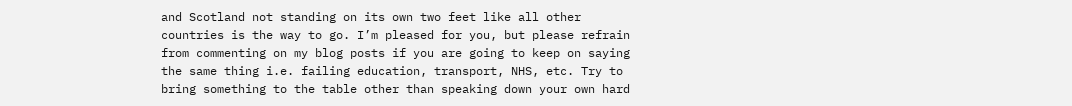and Scotland not standing on its own two feet like all other countries is the way to go. I’m pleased for you, but please refrain from commenting on my blog posts if you are going to keep on saying the same thing i.e. failing education, transport, NHS, etc. Try to bring something to the table other than speaking down your own hard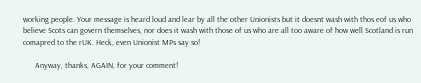working people. Your message is heard loud and lear by all the other Unionists but it doesnt wash with thos eof us who believe Scots can govern themselves, nor does it wash with those of us who are all too aware of how well Scotland is run comapred to the rUK. Heck, even Unionist MPs say so!

      Anyway, thanks, AGAIN, for your comment!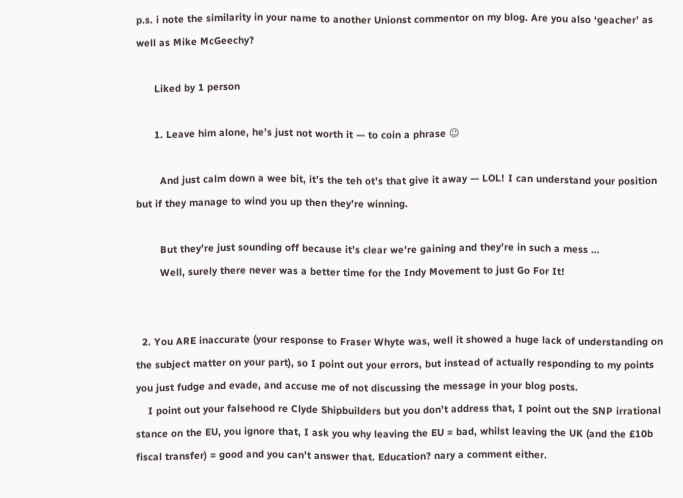p.s. i note the similarity in your name to another Unionst commentor on my blog. Are you also ‘geacher’ as well as Mike McGeechy?

      Liked by 1 person

      1. Leave him alone, he’s just not worth it — to coin a phrase 😉

        And just calm down a wee bit, it’s the teh ot’s that give it away — LOL! I can understand your position but if they manage to wind you up then they’re winning.

        But they’re just sounding off because it’s clear we’re gaining and they’re in such a mess …
        Well, surely there never was a better time for the Indy Movement to just Go For It!


  2. You ARE inaccurate (your response to Fraser Whyte was, well it showed a huge lack of understanding on the subject matter on your part), so I point out your errors, but instead of actually responding to my points you just fudge and evade, and accuse me of not discussing the message in your blog posts.
    I point out your falsehood re Clyde Shipbuilders but you don’t address that, I point out the SNP irrational stance on the EU, you ignore that, I ask you why leaving the EU = bad, whilst leaving the UK (and the £10b fiscal transfer) = good and you can’t answer that. Education? nary a comment either.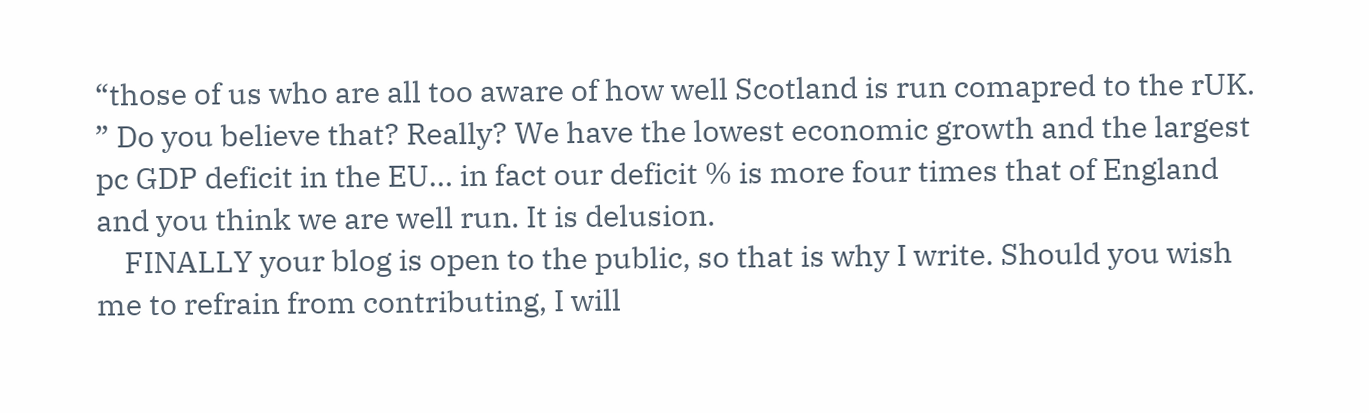“those of us who are all too aware of how well Scotland is run comapred to the rUK. ” Do you believe that? Really? We have the lowest economic growth and the largest pc GDP deficit in the EU… in fact our deficit % is more four times that of England and you think we are well run. It is delusion.
    FINALLY your blog is open to the public, so that is why I write. Should you wish me to refrain from contributing, I will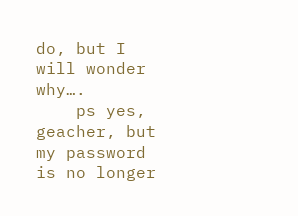do, but I will wonder why….
    ps yes, geacher, but my password is no longer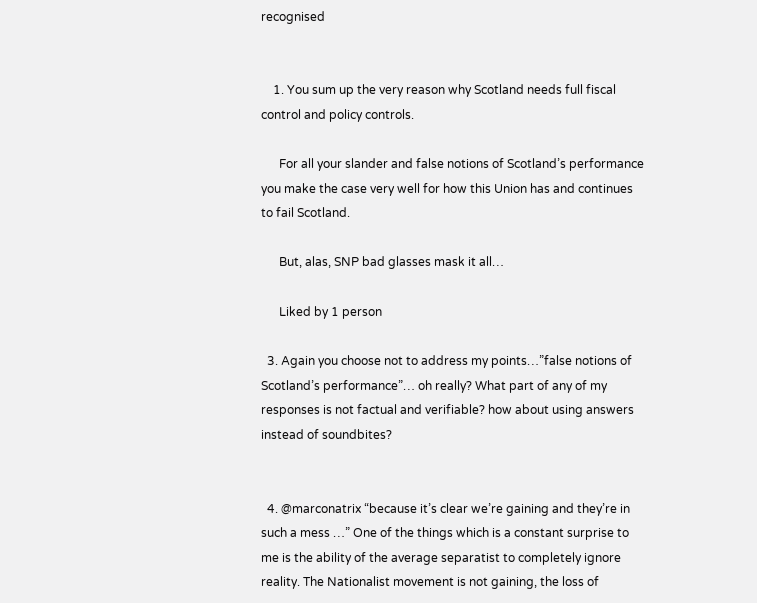recognised


    1. You sum up the very reason why Scotland needs full fiscal control and policy controls.

      For all your slander and false notions of Scotland’s performance you make the case very well for how this Union has and continues to fail Scotland.

      But, alas, SNP bad glasses mask it all…

      Liked by 1 person

  3. Again you choose not to address my points…”false notions of Scotland’s performance”… oh really? What part of any of my responses is not factual and verifiable? how about using answers instead of soundbites?


  4. @marconatrix “because it’s clear we’re gaining and they’re in such a mess …” One of the things which is a constant surprise to me is the ability of the average separatist to completely ignore reality. The Nationalist movement is not gaining, the loss of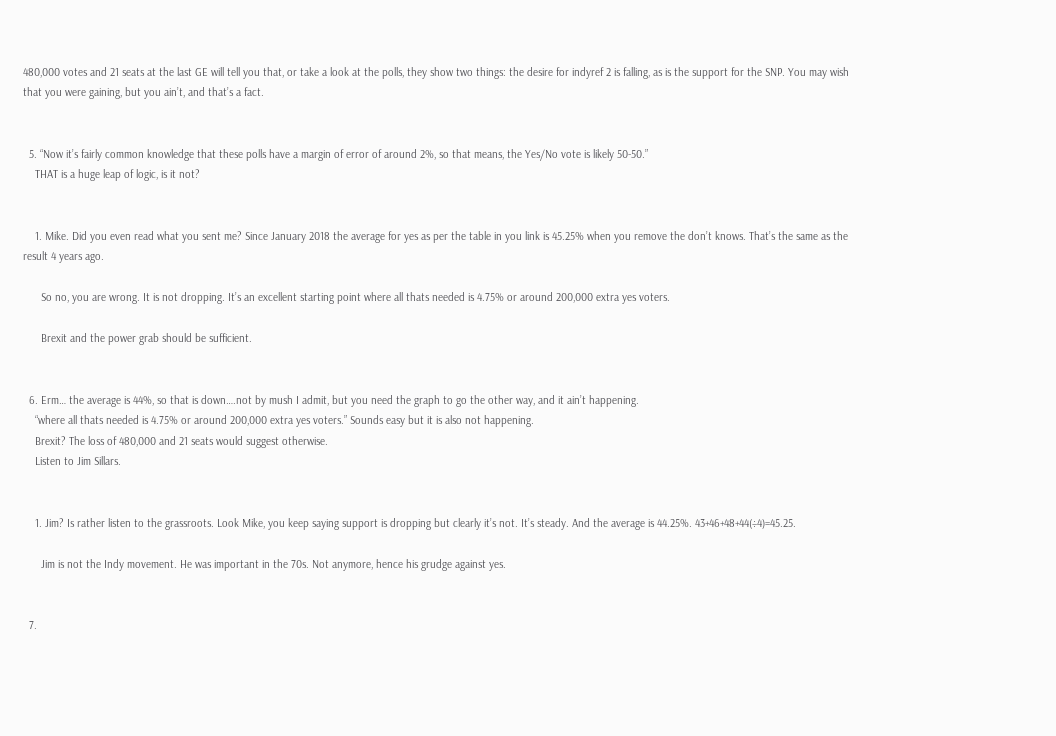480,000 votes and 21 seats at the last GE will tell you that, or take a look at the polls, they show two things: the desire for indyref 2 is falling, as is the support for the SNP. You may wish that you were gaining, but you ain’t, and that’s a fact.


  5. “Now it’s fairly common knowledge that these polls have a margin of error of around 2%, so that means, the Yes/No vote is likely 50-50.”
    THAT is a huge leap of logic, is it not?


    1. Mike. Did you even read what you sent me? Since January 2018 the average for yes as per the table in you link is 45.25% when you remove the don’t knows. That’s the same as the result 4 years ago.

      So no, you are wrong. It is not dropping. It’s an excellent starting point where all thats needed is 4.75% or around 200,000 extra yes voters.

      Brexit and the power grab should be sufficient.


  6. Erm… the average is 44%, so that is down….not by mush I admit, but you need the graph to go the other way, and it ain’t happening.
    “where all thats needed is 4.75% or around 200,000 extra yes voters.” Sounds easy but it is also not happening.
    Brexit? The loss of 480,000 and 21 seats would suggest otherwise.
    Listen to Jim Sillars.


    1. Jim? Is rather listen to the grassroots. Look Mike, you keep saying support is dropping but clearly it’s not. It’s steady. And the average is 44.25%. 43+46+48+44(÷4)=45.25.

      Jim is not the Indy movement. He was important in the 70s. Not anymore, hence his grudge against yes.


  7.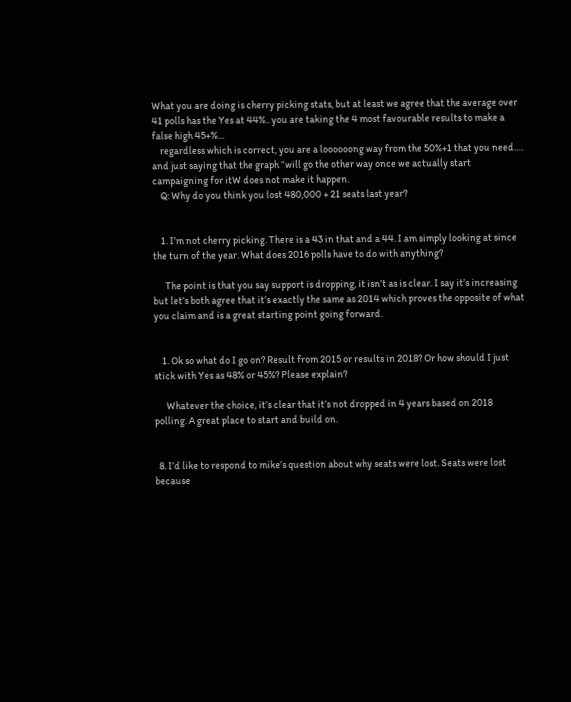What you are doing is cherry picking stats, but at least we agree that the average over 41 polls has the Yes at 44%.. you are taking the 4 most favourable results to make a false high 45+%…
    regardless which is correct, you are a loooooong way from the 50%+1 that you need…. and just saying that the graph “will go the other way once we actually start campaigning for itW does not make it happen.
    Q: Why do you think you lost 480,000 + 21 seats last year?


    1. I’m not cherry picking. There is a 43 in that and a 44. I am simply looking at since the turn of the year. What does 2016 polls have to do with anything?

      The point is that you say support is dropping, it isn’t as is clear. I say it’s increasing but let’s both agree that it’s exactly the same as 2014 which proves the opposite of what you claim and is a great starting point going forward.


    1. Ok so what do I go on? Result from 2015 or results in 2018? Or how should I just stick with Yes as 48% or 45%? Please explain?

      Whatever the choice, it’s clear that it’s not dropped in 4 years based on 2018 polling. A great place to start and build on.


  8. I’d like to respond to mike’s question about why seats were lost. Seats were lost because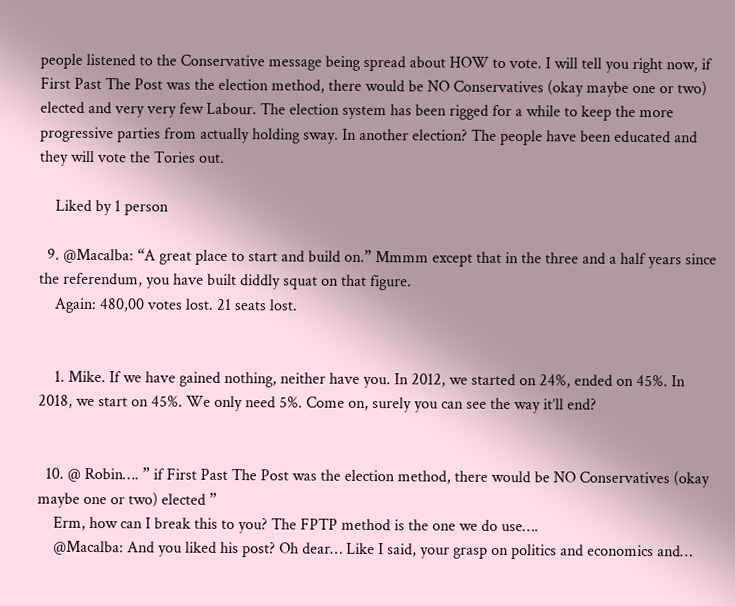people listened to the Conservative message being spread about HOW to vote. I will tell you right now, if First Past The Post was the election method, there would be NO Conservatives (okay maybe one or two) elected and very very few Labour. The election system has been rigged for a while to keep the more progressive parties from actually holding sway. In another election? The people have been educated and they will vote the Tories out.

    Liked by 1 person

  9. @Macalba: “A great place to start and build on.” Mmmm except that in the three and a half years since the referendum, you have built diddly squat on that figure.
    Again: 480,00 votes lost. 21 seats lost.


    1. Mike. If we have gained nothing, neither have you. In 2012, we started on 24%, ended on 45%. In 2018, we start on 45%. We only need 5%. Come on, surely you can see the way it’ll end?


  10. @ Robin…. ” if First Past The Post was the election method, there would be NO Conservatives (okay maybe one or two) elected ”
    Erm, how can I break this to you? The FPTP method is the one we do use….
    @Macalba: And you liked his post? Oh dear… Like I said, your grasp on politics and economics and…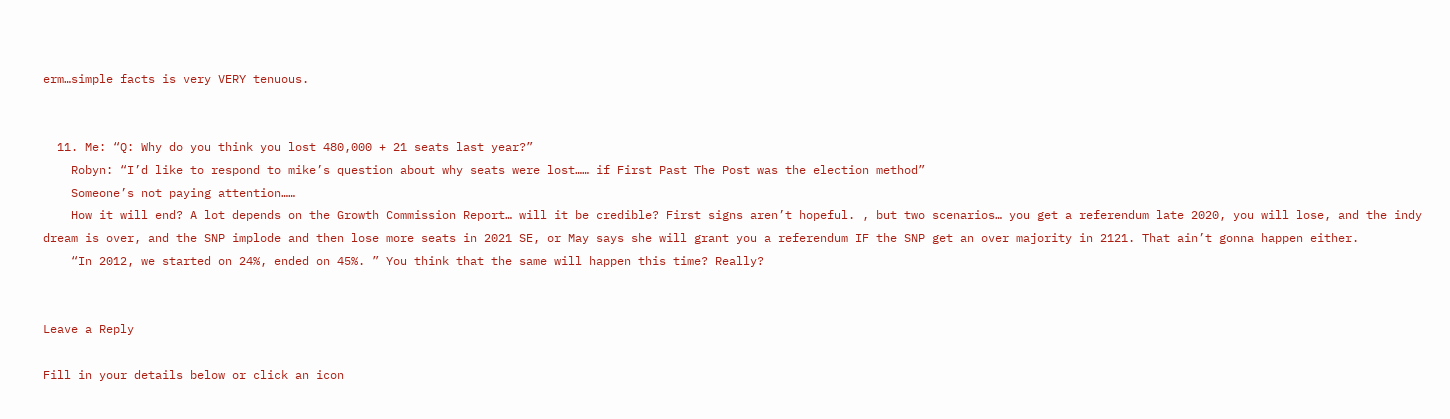erm…simple facts is very VERY tenuous.


  11. Me: “Q: Why do you think you lost 480,000 + 21 seats last year?”
    Robyn: “I’d like to respond to mike’s question about why seats were lost…… if First Past The Post was the election method”
    Someone’s not paying attention……
    How it will end? A lot depends on the Growth Commission Report… will it be credible? First signs aren’t hopeful. , but two scenarios… you get a referendum late 2020, you will lose, and the indy dream is over, and the SNP implode and then lose more seats in 2021 SE, or May says she will grant you a referendum IF the SNP get an over majority in 2121. That ain’t gonna happen either.
    “In 2012, we started on 24%, ended on 45%. ” You think that the same will happen this time? Really?


Leave a Reply

Fill in your details below or click an icon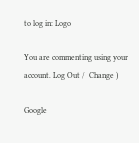to log in: Logo

You are commenting using your account. Log Out /  Change )

Google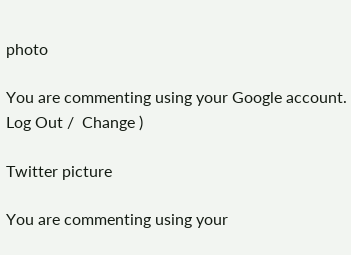photo

You are commenting using your Google account. Log Out /  Change )

Twitter picture

You are commenting using your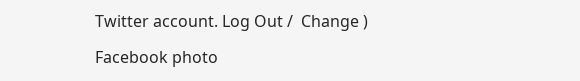Twitter account. Log Out /  Change )

Facebook photo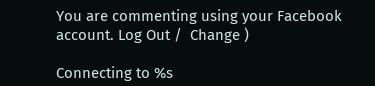You are commenting using your Facebook account. Log Out /  Change )

Connecting to %s